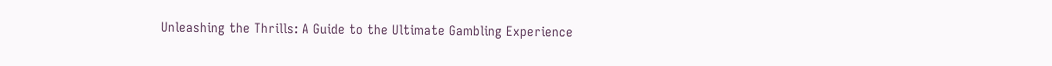Unleashing the Thrills: A Guide to the Ultimate Gambling Experience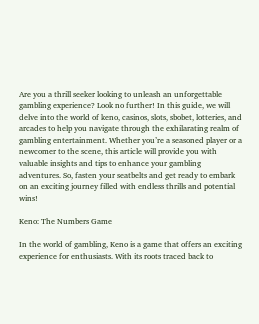Are you a thrill seeker looking to unleash an unforgettable gambling experience? Look no further! In this guide, we will delve into the world of keno, casinos, slots, sbobet, lotteries, and arcades to help you navigate through the exhilarating realm of gambling entertainment. Whether you’re a seasoned player or a newcomer to the scene, this article will provide you with valuable insights and tips to enhance your gambling adventures. So, fasten your seatbelts and get ready to embark on an exciting journey filled with endless thrills and potential wins!

Keno: The Numbers Game

In the world of gambling, Keno is a game that offers an exciting experience for enthusiasts. With its roots traced back to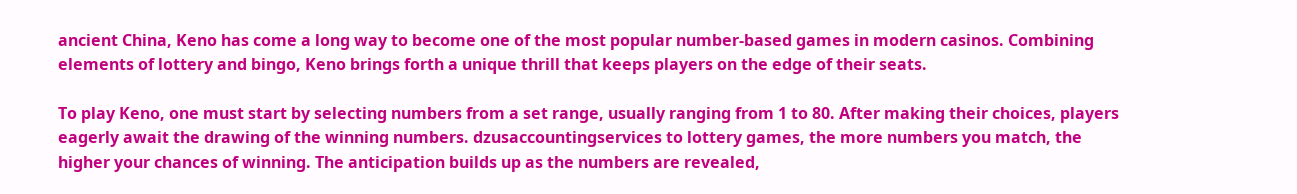ancient China, Keno has come a long way to become one of the most popular number-based games in modern casinos. Combining elements of lottery and bingo, Keno brings forth a unique thrill that keeps players on the edge of their seats.

To play Keno, one must start by selecting numbers from a set range, usually ranging from 1 to 80. After making their choices, players eagerly await the drawing of the winning numbers. dzusaccountingservices to lottery games, the more numbers you match, the higher your chances of winning. The anticipation builds up as the numbers are revealed,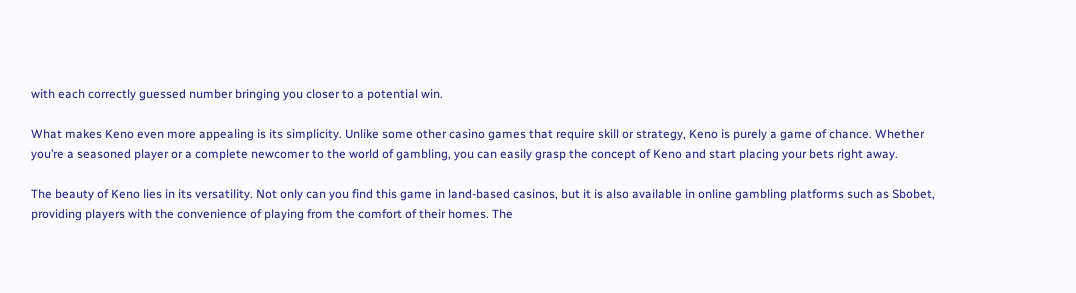with each correctly guessed number bringing you closer to a potential win.

What makes Keno even more appealing is its simplicity. Unlike some other casino games that require skill or strategy, Keno is purely a game of chance. Whether you’re a seasoned player or a complete newcomer to the world of gambling, you can easily grasp the concept of Keno and start placing your bets right away.

The beauty of Keno lies in its versatility. Not only can you find this game in land-based casinos, but it is also available in online gambling platforms such as Sbobet, providing players with the convenience of playing from the comfort of their homes. The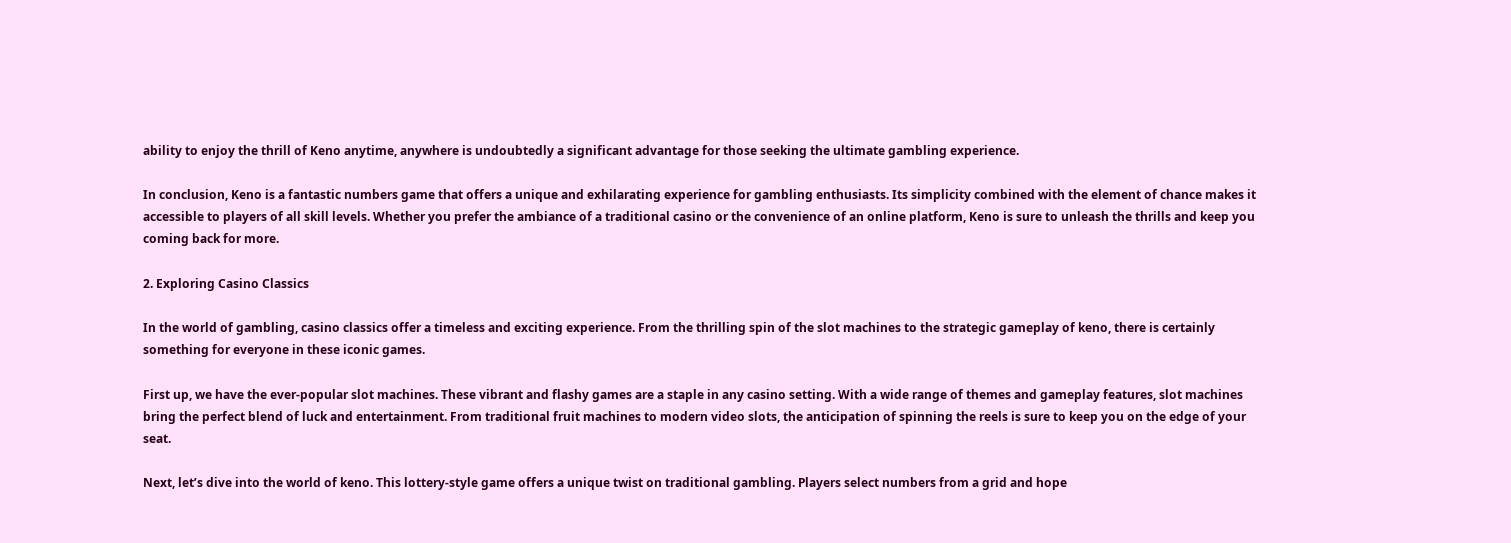ability to enjoy the thrill of Keno anytime, anywhere is undoubtedly a significant advantage for those seeking the ultimate gambling experience.

In conclusion, Keno is a fantastic numbers game that offers a unique and exhilarating experience for gambling enthusiasts. Its simplicity combined with the element of chance makes it accessible to players of all skill levels. Whether you prefer the ambiance of a traditional casino or the convenience of an online platform, Keno is sure to unleash the thrills and keep you coming back for more.

2. Exploring Casino Classics

In the world of gambling, casino classics offer a timeless and exciting experience. From the thrilling spin of the slot machines to the strategic gameplay of keno, there is certainly something for everyone in these iconic games.

First up, we have the ever-popular slot machines. These vibrant and flashy games are a staple in any casino setting. With a wide range of themes and gameplay features, slot machines bring the perfect blend of luck and entertainment. From traditional fruit machines to modern video slots, the anticipation of spinning the reels is sure to keep you on the edge of your seat.

Next, let’s dive into the world of keno. This lottery-style game offers a unique twist on traditional gambling. Players select numbers from a grid and hope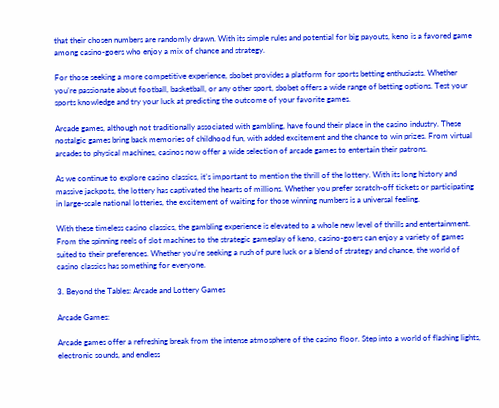that their chosen numbers are randomly drawn. With its simple rules and potential for big payouts, keno is a favored game among casino-goers who enjoy a mix of chance and strategy.

For those seeking a more competitive experience, sbobet provides a platform for sports betting enthusiasts. Whether you’re passionate about football, basketball, or any other sport, sbobet offers a wide range of betting options. Test your sports knowledge and try your luck at predicting the outcome of your favorite games.

Arcade games, although not traditionally associated with gambling, have found their place in the casino industry. These nostalgic games bring back memories of childhood fun, with added excitement and the chance to win prizes. From virtual arcades to physical machines, casinos now offer a wide selection of arcade games to entertain their patrons.

As we continue to explore casino classics, it’s important to mention the thrill of the lottery. With its long history and massive jackpots, the lottery has captivated the hearts of millions. Whether you prefer scratch-off tickets or participating in large-scale national lotteries, the excitement of waiting for those winning numbers is a universal feeling.

With these timeless casino classics, the gambling experience is elevated to a whole new level of thrills and entertainment. From the spinning reels of slot machines to the strategic gameplay of keno, casino-goers can enjoy a variety of games suited to their preferences. Whether you’re seeking a rush of pure luck or a blend of strategy and chance, the world of casino classics has something for everyone.

3. Beyond the Tables: Arcade and Lottery Games

Arcade Games:

Arcade games offer a refreshing break from the intense atmosphere of the casino floor. Step into a world of flashing lights, electronic sounds, and endless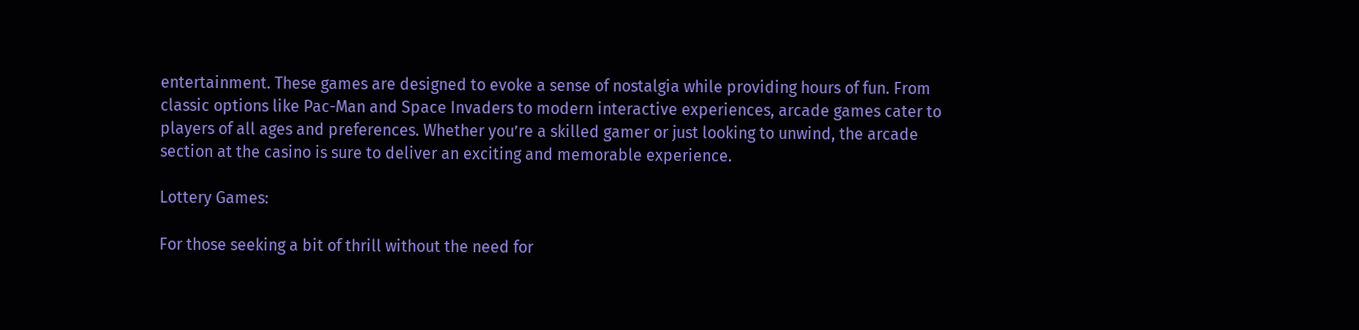entertainment. These games are designed to evoke a sense of nostalgia while providing hours of fun. From classic options like Pac-Man and Space Invaders to modern interactive experiences, arcade games cater to players of all ages and preferences. Whether you’re a skilled gamer or just looking to unwind, the arcade section at the casino is sure to deliver an exciting and memorable experience.

Lottery Games:

For those seeking a bit of thrill without the need for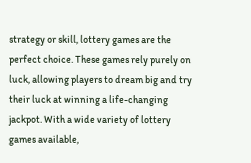strategy or skill, lottery games are the perfect choice. These games rely purely on luck, allowing players to dream big and try their luck at winning a life-changing jackpot. With a wide variety of lottery games available,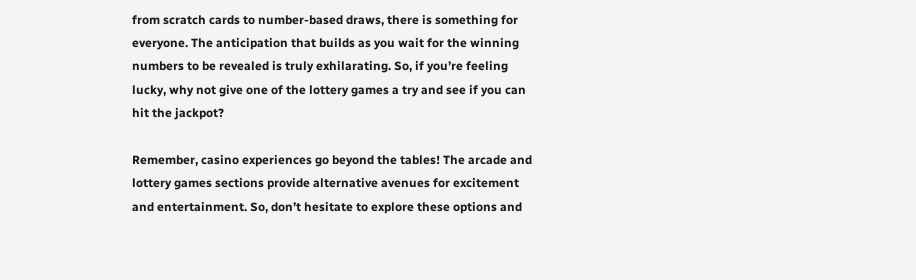from scratch cards to number-based draws, there is something for everyone. The anticipation that builds as you wait for the winning numbers to be revealed is truly exhilarating. So, if you’re feeling lucky, why not give one of the lottery games a try and see if you can hit the jackpot?

Remember, casino experiences go beyond the tables! The arcade and lottery games sections provide alternative avenues for excitement and entertainment. So, don’t hesitate to explore these options and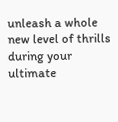unleash a whole new level of thrills during your ultimate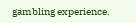gambling experience.